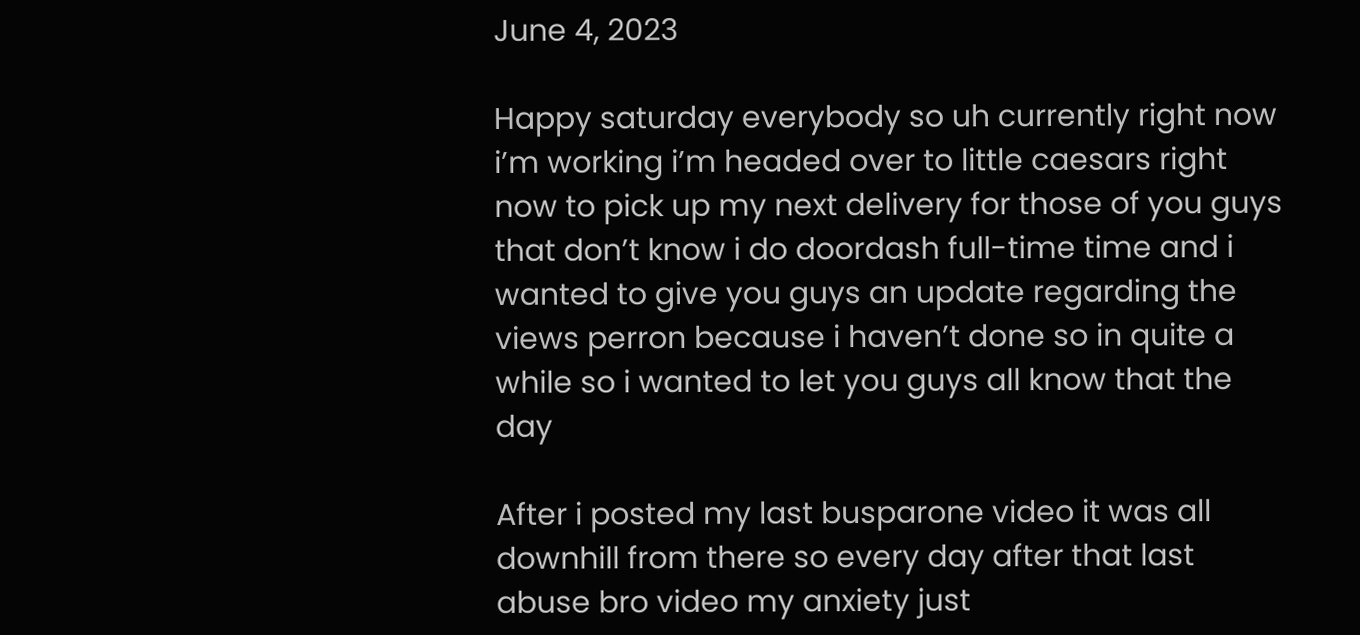June 4, 2023

Happy saturday everybody so uh currently right now i’m working i’m headed over to little caesars right now to pick up my next delivery for those of you guys that don’t know i do doordash full-time time and i wanted to give you guys an update regarding the views perron because i haven’t done so in quite a while so i wanted to let you guys all know that the day

After i posted my last busparone video it was all downhill from there so every day after that last abuse bro video my anxiety just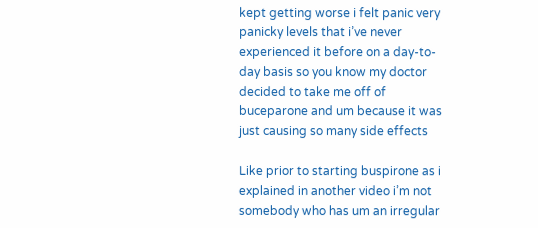kept getting worse i felt panic very panicky levels that i’ve never experienced it before on a day-to-day basis so you know my doctor decided to take me off of buceparone and um because it was just causing so many side effects

Like prior to starting buspirone as i explained in another video i’m not somebody who has um an irregular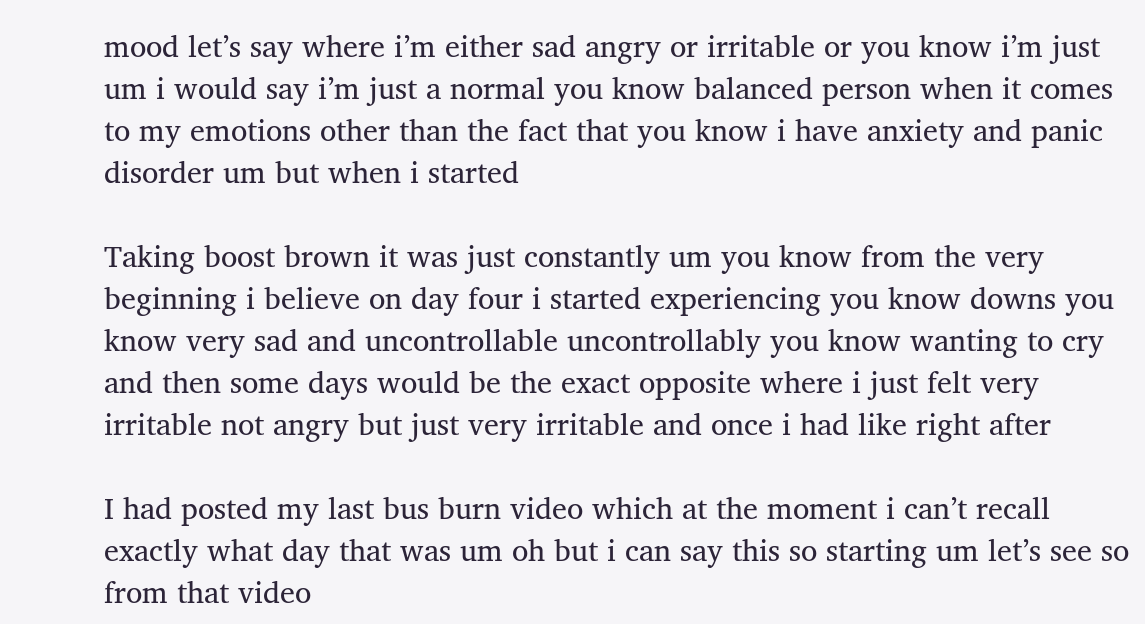mood let’s say where i’m either sad angry or irritable or you know i’m just um i would say i’m just a normal you know balanced person when it comes to my emotions other than the fact that you know i have anxiety and panic disorder um but when i started

Taking boost brown it was just constantly um you know from the very beginning i believe on day four i started experiencing you know downs you know very sad and uncontrollable uncontrollably you know wanting to cry and then some days would be the exact opposite where i just felt very irritable not angry but just very irritable and once i had like right after

I had posted my last bus burn video which at the moment i can’t recall exactly what day that was um oh but i can say this so starting um let’s see so from that video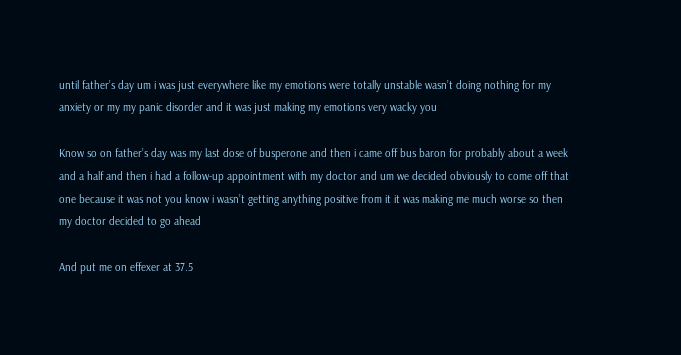until father’s day um i was just everywhere like my emotions were totally unstable wasn’t doing nothing for my anxiety or my my panic disorder and it was just making my emotions very wacky you

Know so on father’s day was my last dose of busperone and then i came off bus baron for probably about a week and a half and then i had a follow-up appointment with my doctor and um we decided obviously to come off that one because it was not you know i wasn’t getting anything positive from it it was making me much worse so then my doctor decided to go ahead

And put me on effexer at 37.5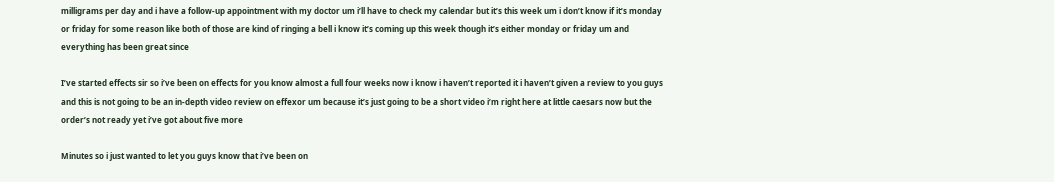milligrams per day and i have a follow-up appointment with my doctor um i’ll have to check my calendar but it’s this week um i don’t know if it’s monday or friday for some reason like both of those are kind of ringing a bell i know it’s coming up this week though it’s either monday or friday um and everything has been great since

I’ve started effects sir so i’ve been on effects for you know almost a full four weeks now i know i haven’t reported it i haven’t given a review to you guys and this is not going to be an in-depth video review on effexor um because it’s just going to be a short video i’m right here at little caesars now but the order’s not ready yet i’ve got about five more

Minutes so i just wanted to let you guys know that i’ve been on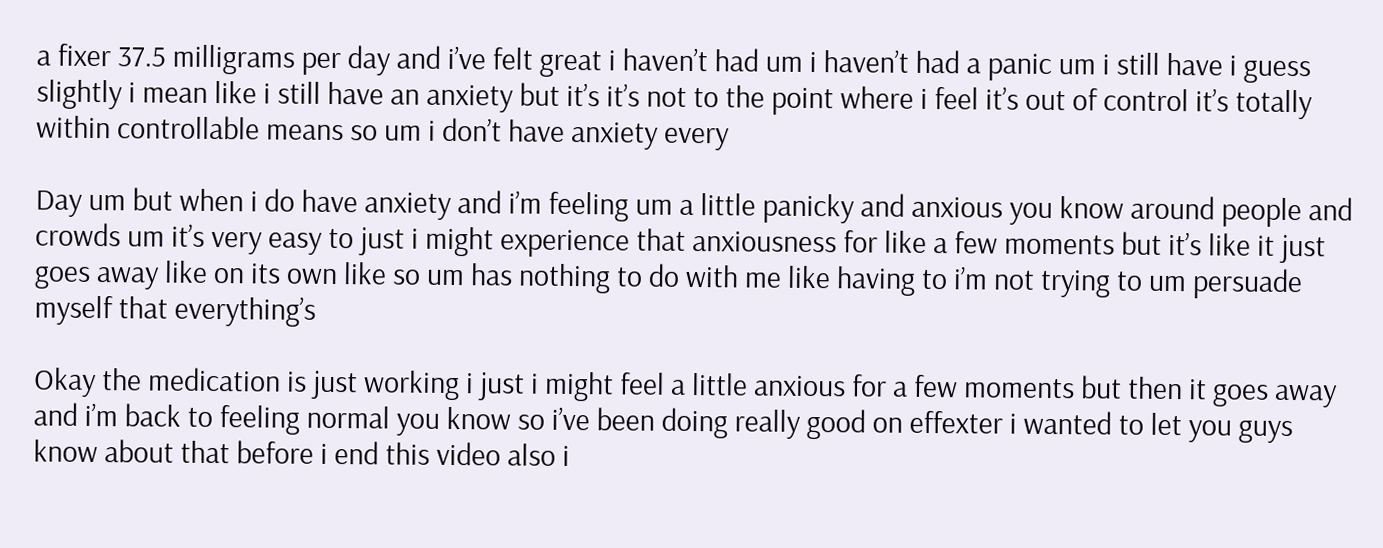a fixer 37.5 milligrams per day and i’ve felt great i haven’t had um i haven’t had a panic um i still have i guess slightly i mean like i still have an anxiety but it’s it’s not to the point where i feel it’s out of control it’s totally within controllable means so um i don’t have anxiety every

Day um but when i do have anxiety and i’m feeling um a little panicky and anxious you know around people and crowds um it’s very easy to just i might experience that anxiousness for like a few moments but it’s like it just goes away like on its own like so um has nothing to do with me like having to i’m not trying to um persuade myself that everything’s

Okay the medication is just working i just i might feel a little anxious for a few moments but then it goes away and i’m back to feeling normal you know so i’ve been doing really good on effexter i wanted to let you guys know about that before i end this video also i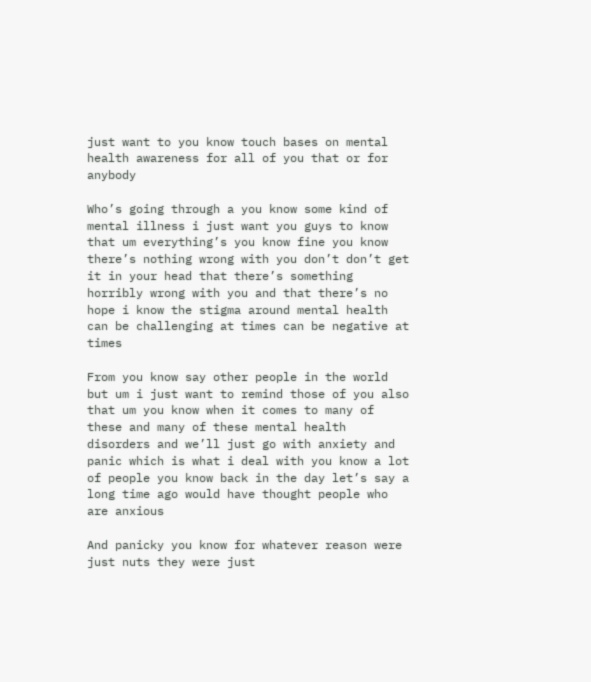just want to you know touch bases on mental health awareness for all of you that or for anybody

Who’s going through a you know some kind of mental illness i just want you guys to know that um everything’s you know fine you know there’s nothing wrong with you don’t don’t get it in your head that there’s something horribly wrong with you and that there’s no hope i know the stigma around mental health can be challenging at times can be negative at times

From you know say other people in the world but um i just want to remind those of you also that um you know when it comes to many of these and many of these mental health disorders and we’ll just go with anxiety and panic which is what i deal with you know a lot of people you know back in the day let’s say a long time ago would have thought people who are anxious

And panicky you know for whatever reason were just nuts they were just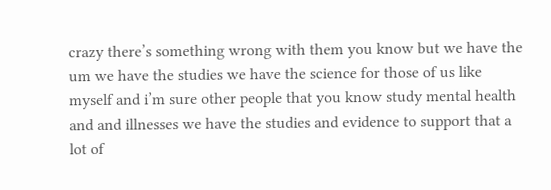crazy there’s something wrong with them you know but we have the um we have the studies we have the science for those of us like myself and i’m sure other people that you know study mental health and and illnesses we have the studies and evidence to support that a lot of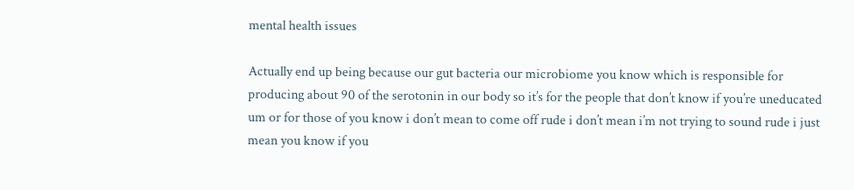mental health issues

Actually end up being because our gut bacteria our microbiome you know which is responsible for producing about 90 of the serotonin in our body so it’s for the people that don’t know if you’re uneducated um or for those of you know i don’t mean to come off rude i don’t mean i’m not trying to sound rude i just mean you know if you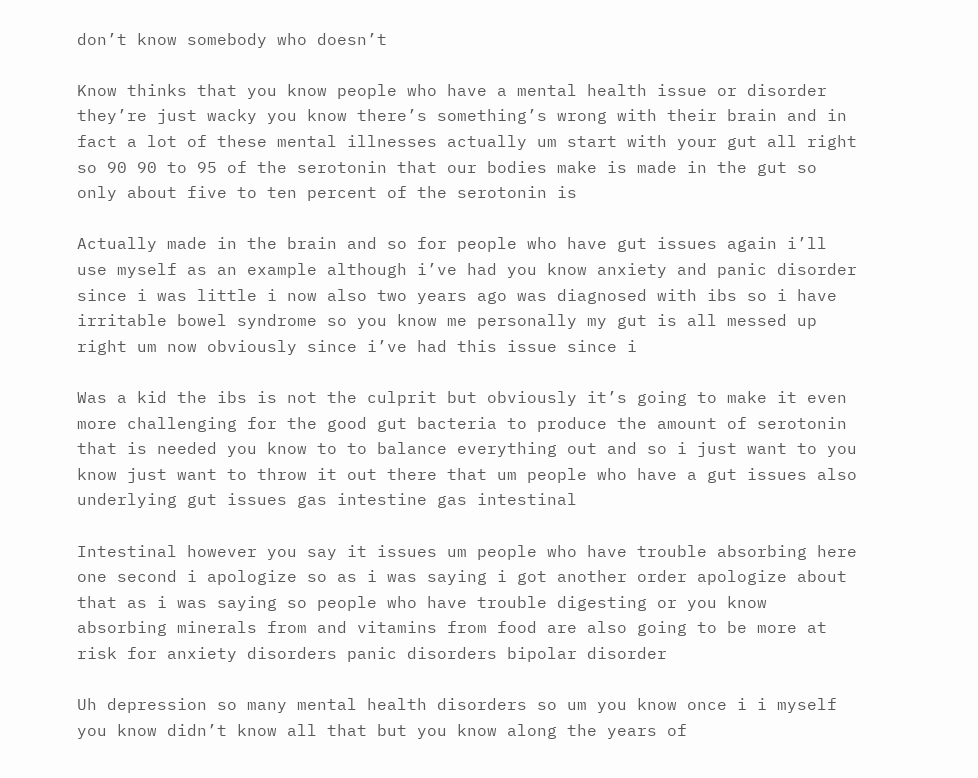don’t know somebody who doesn’t

Know thinks that you know people who have a mental health issue or disorder they’re just wacky you know there’s something’s wrong with their brain and in fact a lot of these mental illnesses actually um start with your gut all right so 90 90 to 95 of the serotonin that our bodies make is made in the gut so only about five to ten percent of the serotonin is

Actually made in the brain and so for people who have gut issues again i’ll use myself as an example although i’ve had you know anxiety and panic disorder since i was little i now also two years ago was diagnosed with ibs so i have irritable bowel syndrome so you know me personally my gut is all messed up right um now obviously since i’ve had this issue since i

Was a kid the ibs is not the culprit but obviously it’s going to make it even more challenging for the good gut bacteria to produce the amount of serotonin that is needed you know to to balance everything out and so i just want to you know just want to throw it out there that um people who have a gut issues also underlying gut issues gas intestine gas intestinal

Intestinal however you say it issues um people who have trouble absorbing here one second i apologize so as i was saying i got another order apologize about that as i was saying so people who have trouble digesting or you know absorbing minerals from and vitamins from food are also going to be more at risk for anxiety disorders panic disorders bipolar disorder

Uh depression so many mental health disorders so um you know once i i myself you know didn’t know all that but you know along the years of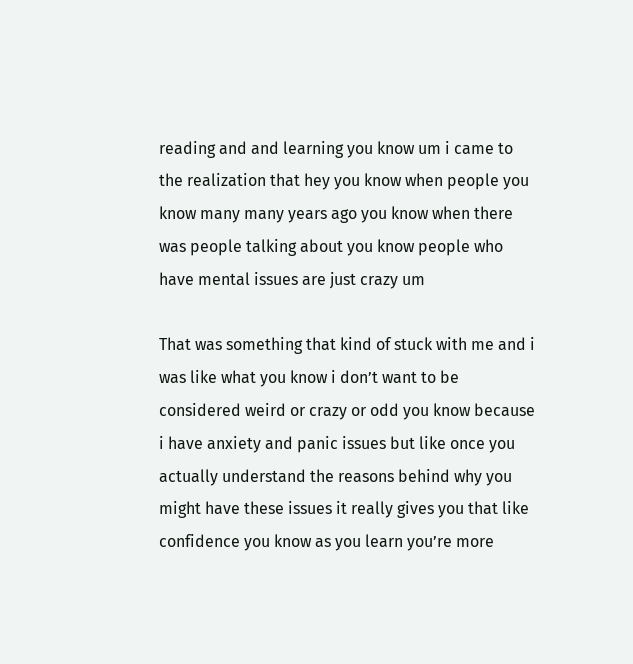reading and and learning you know um i came to the realization that hey you know when people you know many many years ago you know when there was people talking about you know people who have mental issues are just crazy um

That was something that kind of stuck with me and i was like what you know i don’t want to be considered weird or crazy or odd you know because i have anxiety and panic issues but like once you actually understand the reasons behind why you might have these issues it really gives you that like confidence you know as you learn you’re more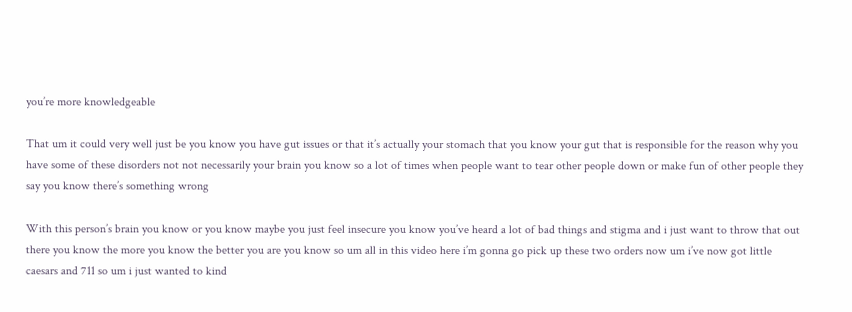you’re more knowledgeable

That um it could very well just be you know you have gut issues or that it’s actually your stomach that you know your gut that is responsible for the reason why you have some of these disorders not not necessarily your brain you know so a lot of times when people want to tear other people down or make fun of other people they say you know there’s something wrong

With this person’s brain you know or you know maybe you just feel insecure you know you’ve heard a lot of bad things and stigma and i just want to throw that out there you know the more you know the better you are you know so um all in this video here i’m gonna go pick up these two orders now um i’ve now got little caesars and 711 so um i just wanted to kind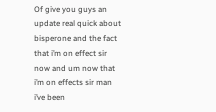Of give you guys an update real quick about bisperone and the fact that i’m on effect sir now and um now that i’m on effects sir man i’ve been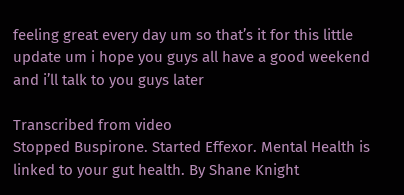feeling great every day um so that’s it for this little update um i hope you guys all have a good weekend and i’ll talk to you guys later

Transcribed from video
Stopped Buspirone. Started Effexor. Mental Health is linked to your gut health. By Shane Knight